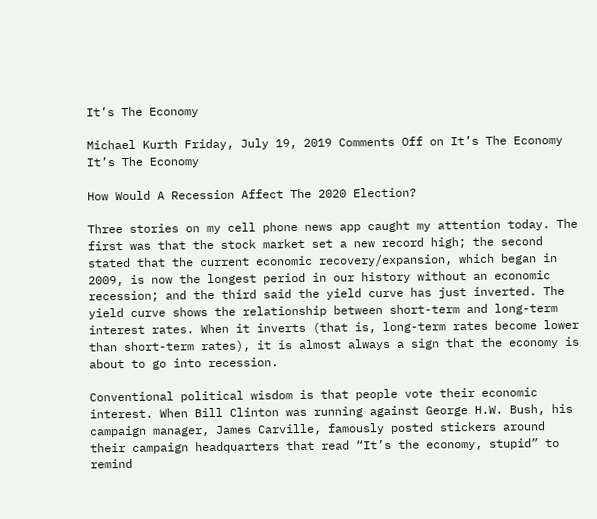It’s The Economy

Michael Kurth Friday, July 19, 2019 Comments Off on It’s The Economy
It’s The Economy

How Would A Recession Affect The 2020 Election?

Three stories on my cell phone news app caught my attention today. The first was that the stock market set a new record high; the second stated that the current economic recovery/expansion, which began in 2009, is now the longest period in our history without an economic recession; and the third said the yield curve has just inverted. The yield curve shows the relationship between short-term and long-term interest rates. When it inverts (that is, long-term rates become lower than short-term rates), it is almost always a sign that the economy is about to go into recession.

Conventional political wisdom is that people vote their economic interest. When Bill Clinton was running against George H.W. Bush, his campaign manager, James Carville, famously posted stickers around their campaign headquarters that read “It’s the economy, stupid” to remind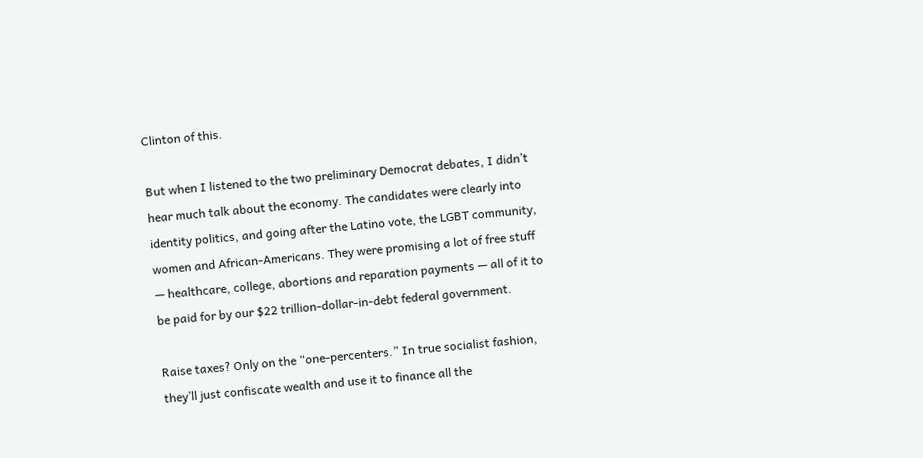Clinton of this.

But when I listened to the two preliminary Democrat debates, I didn’t hear much talk about the economy. The candidates were clearly into identity politics, and going after the Latino vote, the LGBT community, women and African-Americans. They were promising a lot of free stuff — healthcare, college, abortions and reparation payments — all of it to be paid for by our $22 trillion-dollar-in-debt federal government.

Raise taxes? Only on the “one-percenters.” In true socialist fashion, they’ll just confiscate wealth and use it to finance all the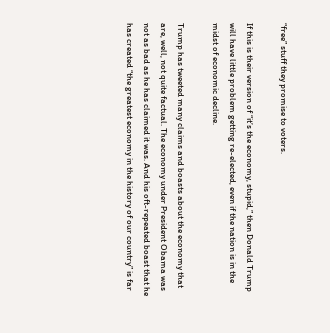“free” stuff they promise to voters.

If this is their version of “it’s the economy, stupid,” then Donald Trump will have little problem getting re-elected, even if the nation is in the midst of economic decline.

Trump has tweeted many claims and boasts about the economy that are, well, not quite factual. The economy under President Obama was not as bad as he has claimed it was. And his oft-repeated boast that he has created “the greatest economy in the history of our country” is far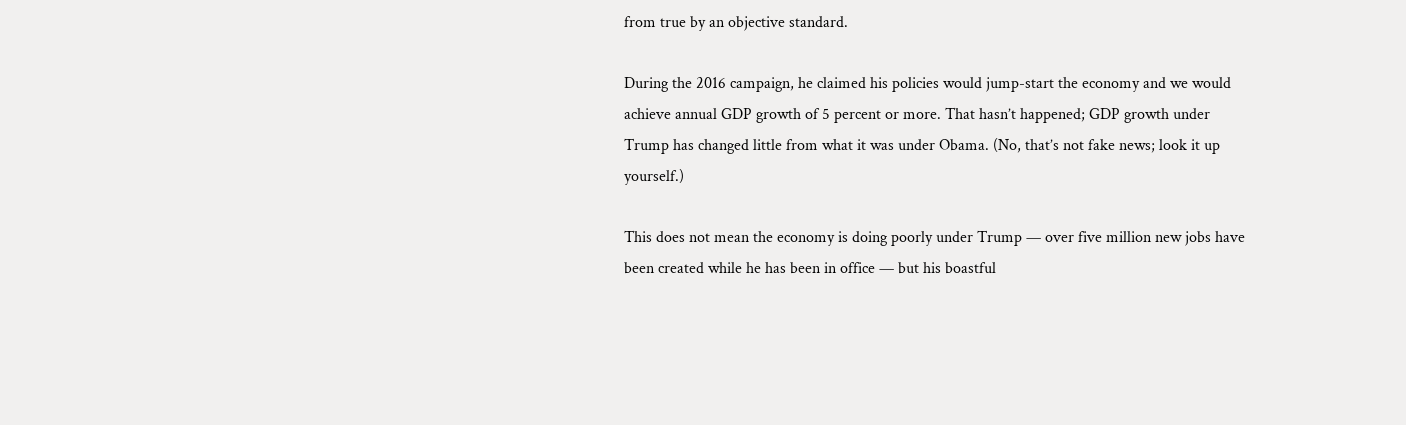from true by an objective standard.

During the 2016 campaign, he claimed his policies would jump-start the economy and we would achieve annual GDP growth of 5 percent or more. That hasn’t happened; GDP growth under Trump has changed little from what it was under Obama. (No, that’s not fake news; look it up yourself.)

This does not mean the economy is doing poorly under Trump — over five million new jobs have been created while he has been in office — but his boastful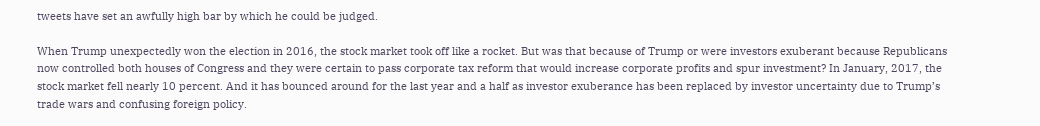tweets have set an awfully high bar by which he could be judged.

When Trump unexpectedly won the election in 2016, the stock market took off like a rocket. But was that because of Trump or were investors exuberant because Republicans now controlled both houses of Congress and they were certain to pass corporate tax reform that would increase corporate profits and spur investment? In January, 2017, the stock market fell nearly 10 percent. And it has bounced around for the last year and a half as investor exuberance has been replaced by investor uncertainty due to Trump’s trade wars and confusing foreign policy.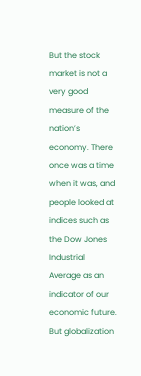But the stock market is not a very good measure of the nation’s economy. There once was a time when it was, and people looked at indices such as the Dow Jones Industrial Average as an indicator of our economic future. But globalization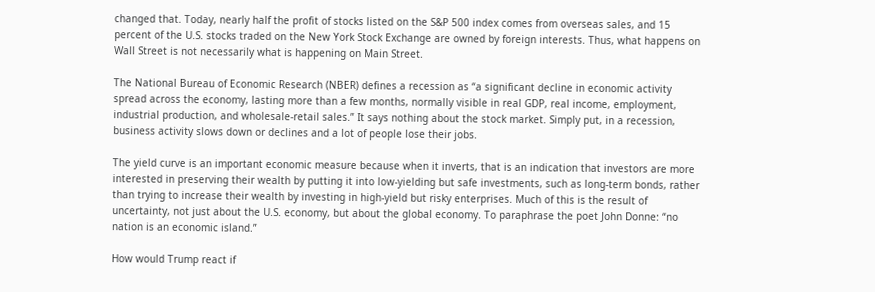changed that. Today, nearly half the profit of stocks listed on the S&P 500 index comes from overseas sales, and 15 percent of the U.S. stocks traded on the New York Stock Exchange are owned by foreign interests. Thus, what happens on Wall Street is not necessarily what is happening on Main Street.

The National Bureau of Economic Research (NBER) defines a recession as “a significant decline in economic activity spread across the economy, lasting more than a few months, normally visible in real GDP, real income, employment, industrial production, and wholesale-retail sales.” It says nothing about the stock market. Simply put, in a recession, business activity slows down or declines and a lot of people lose their jobs.

The yield curve is an important economic measure because when it inverts, that is an indication that investors are more interested in preserving their wealth by putting it into low-yielding but safe investments, such as long-term bonds, rather than trying to increase their wealth by investing in high-yield but risky enterprises. Much of this is the result of uncertainty, not just about the U.S. economy, but about the global economy. To paraphrase the poet John Donne: “no nation is an economic island.”

How would Trump react if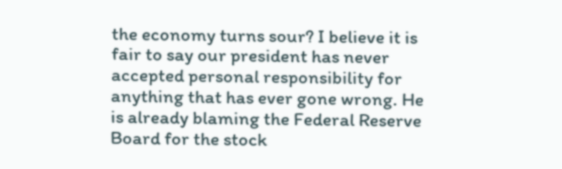the economy turns sour? I believe it is fair to say our president has never accepted personal responsibility for anything that has ever gone wrong. He is already blaming the Federal Reserve Board for the stock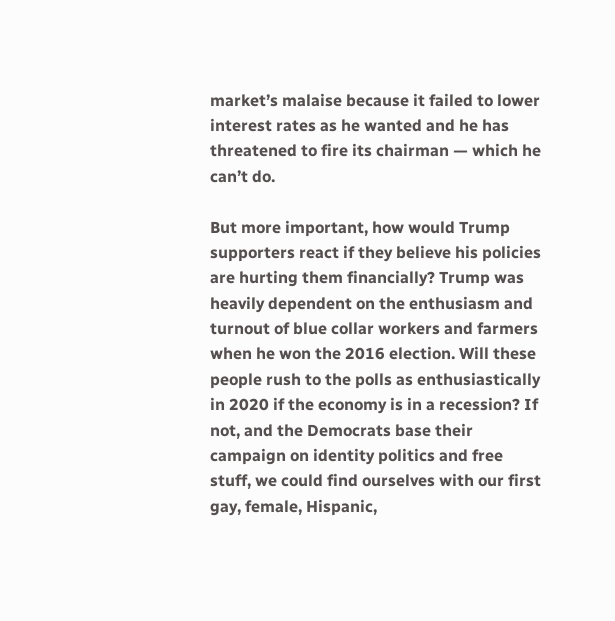market’s malaise because it failed to lower interest rates as he wanted and he has threatened to fire its chairman — which he can’t do.

But more important, how would Trump supporters react if they believe his policies are hurting them financially? Trump was heavily dependent on the enthusiasm and turnout of blue collar workers and farmers when he won the 2016 election. Will these people rush to the polls as enthusiastically in 2020 if the economy is in a recession? If not, and the Democrats base their campaign on identity politics and free stuff, we could find ourselves with our first gay, female, Hispanic,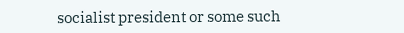socialist president or some such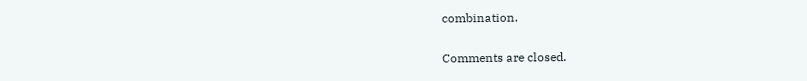combination.

Comments are closed.